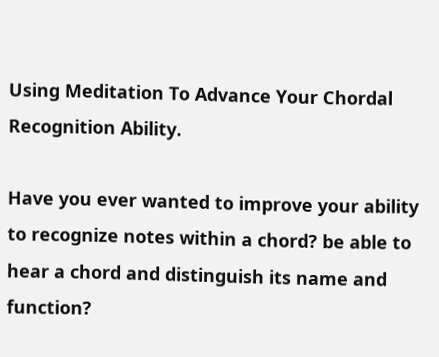Using Meditation To Advance Your Chordal Recognition Ability.

Have you ever wanted to improve your ability to recognize notes within a chord? be able to hear a chord and distinguish its name and function?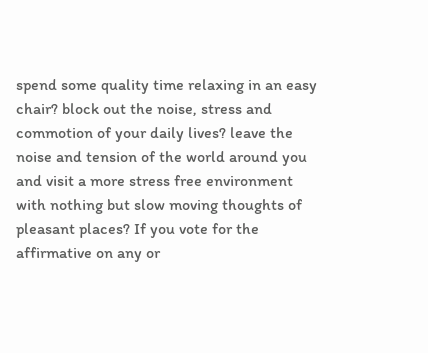spend some quality time relaxing in an easy chair? block out the noise, stress and commotion of your daily lives? leave the noise and tension of the world around you and visit a more stress free environment with nothing but slow moving thoughts of pleasant places? If you vote for the affirmative on any or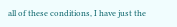all of these conditions, I have just the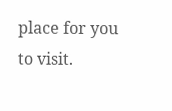place for you to visit.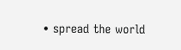• spread the world